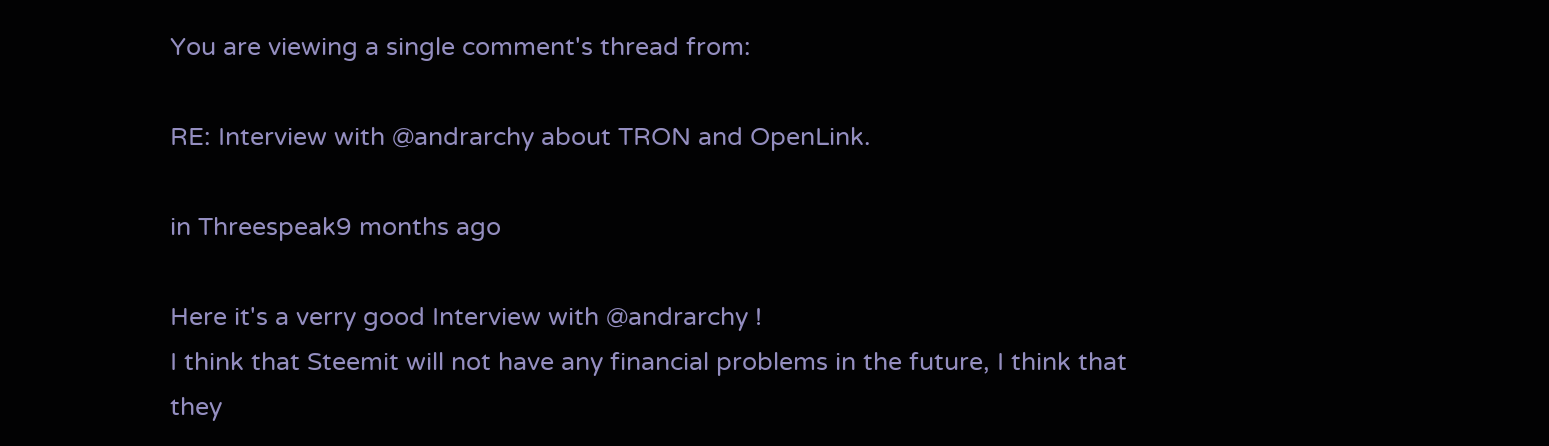You are viewing a single comment's thread from:

RE: Interview with @andrarchy about TRON and OpenLink.

in Threespeak9 months ago

Here it's a verry good Interview with @andrarchy !
I think that Steemit will not have any financial problems in the future, I think that they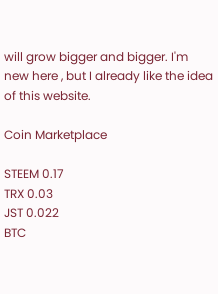will grow bigger and bigger. I'm new here , but I already like the idea of this website.

Coin Marketplace

STEEM 0.17
TRX 0.03
JST 0.022
BTC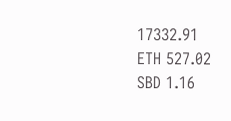17332.91
ETH 527.02
SBD 1.16